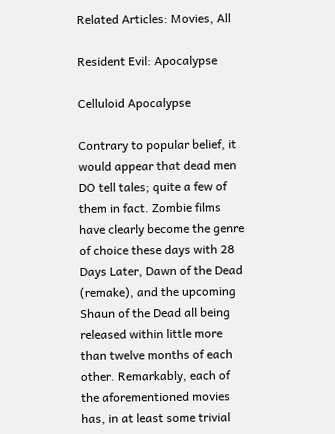Related Articles: Movies, All

Resident Evil: Apocalypse

Celluloid Apocalypse

Contrary to popular belief, it would appear that dead men DO tell tales; quite a few of them in fact. Zombie films have clearly become the genre of choice these days with 28 Days Later, Dawn of the Dead (remake), and the upcoming Shaun of the Dead all being released within little more than twelve months of each other. Remarkably, each of the aforementioned movies has, in at least some trivial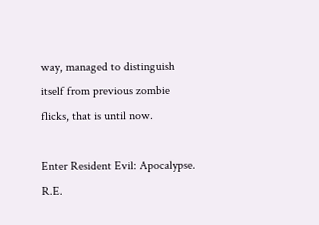way, managed to distinguish itself from previous zombie flicks, that is until now.

Enter Resident Evil: Apocalypse. R.E.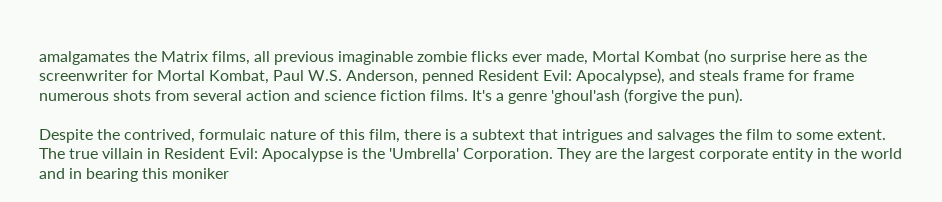amalgamates the Matrix films, all previous imaginable zombie flicks ever made, Mortal Kombat (no surprise here as the screenwriter for Mortal Kombat, Paul W.S. Anderson, penned Resident Evil: Apocalypse), and steals frame for frame numerous shots from several action and science fiction films. It's a genre 'ghoul'ash (forgive the pun).

Despite the contrived, formulaic nature of this film, there is a subtext that intrigues and salvages the film to some extent. The true villain in Resident Evil: Apocalypse is the 'Umbrella' Corporation. They are the largest corporate entity in the world and in bearing this moniker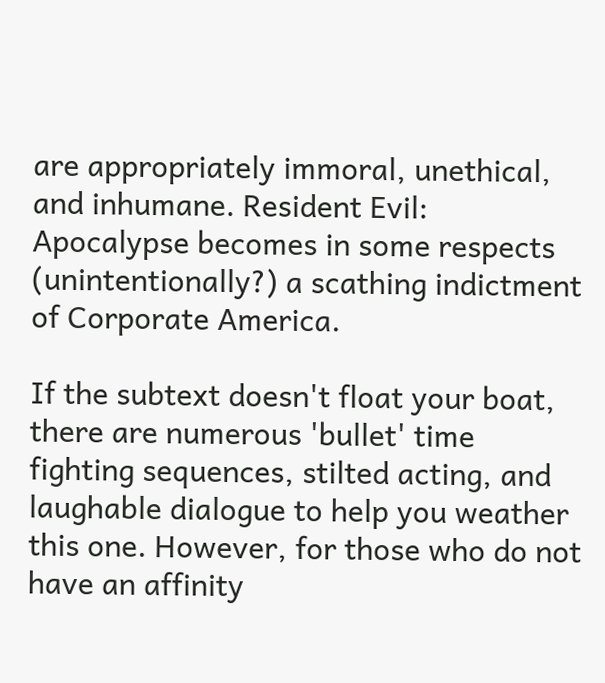are appropriately immoral, unethical, and inhumane. Resident Evil: Apocalypse becomes in some respects (unintentionally?) a scathing indictment of Corporate America.

If the subtext doesn't float your boat, there are numerous 'bullet' time fighting sequences, stilted acting, and laughable dialogue to help you weather this one. However, for those who do not have an affinity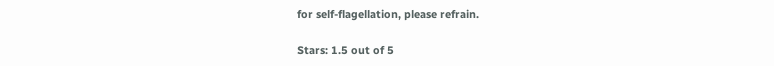for self-flagellation, please refrain.

Stars: 1.5 out of 5